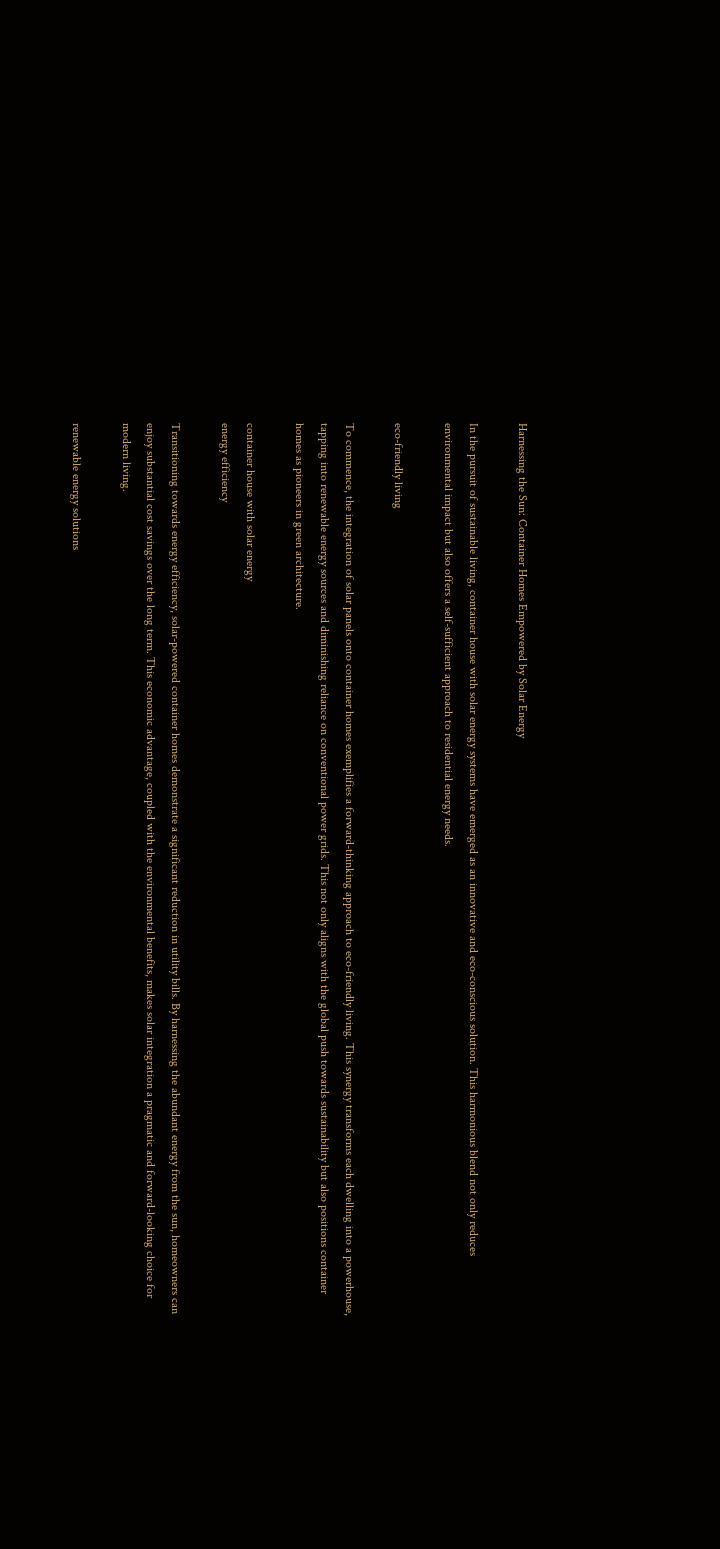Harnessing the Sun: Container Homes Empowered by Solar Energy

In the pursuit of sustainable living, container house with solar energy systems have emerged as an innovative and eco-conscious solution. This harmonious blend not only reduces environmental impact but also offers a self-sufficient approach to residential energy needs.

eco-friendly living

To commence, the integration of solar panels onto container homes exemplifies a forward-thinking approach to eco-friendly living. This synergy transforms each dwelling into a powerhouse, tapping into renewable energy sources and diminishing reliance on conventional power grids. This not only aligns with the global push towards sustainability but also positions container homes as pioneers in green architecture.

container house with solar energy
energy efficiency

Transitioning towards energy efficiency, solar-powered container homes demonstrate a significant reduction in utility bills. By harnessing the abundant energy from the sun, homeowners can enjoy substantial cost savings over the long term. This economic advantage, coupled with the environmental benefits, makes solar integration a pragmatic and forward-looking choice for modern living.

renewable energy solutions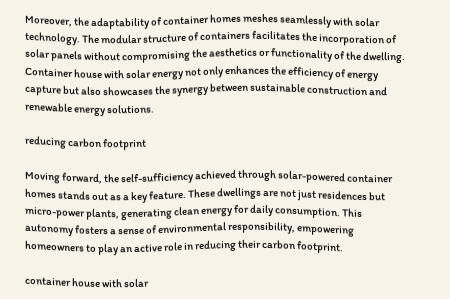Moreover, the adaptability of container homes meshes seamlessly with solar technology. The modular structure of containers facilitates the incorporation of solar panels without compromising the aesthetics or functionality of the dwelling. Container house with solar energy not only enhances the efficiency of energy capture but also showcases the synergy between sustainable construction and renewable energy solutions.

reducing carbon footprint

Moving forward, the self-sufficiency achieved through solar-powered container homes stands out as a key feature. These dwellings are not just residences but micro-power plants, generating clean energy for daily consumption. This autonomy fosters a sense of environmental responsibility, empowering homeowners to play an active role in reducing their carbon footprint.

container house with solar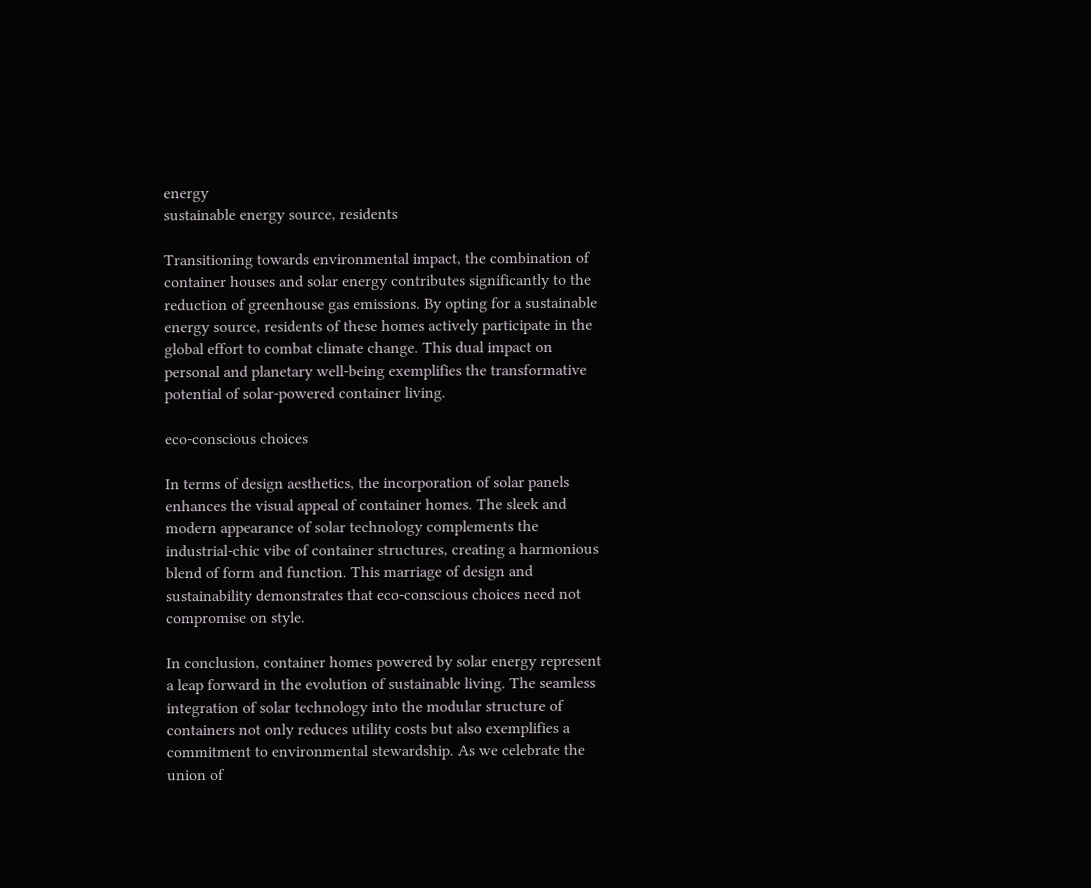energy
sustainable energy source, residents

Transitioning towards environmental impact, the combination of container houses and solar energy contributes significantly to the reduction of greenhouse gas emissions. By opting for a sustainable energy source, residents of these homes actively participate in the global effort to combat climate change. This dual impact on personal and planetary well-being exemplifies the transformative potential of solar-powered container living.

eco-conscious choices

In terms of design aesthetics, the incorporation of solar panels enhances the visual appeal of container homes. The sleek and modern appearance of solar technology complements the industrial-chic vibe of container structures, creating a harmonious blend of form and function. This marriage of design and sustainability demonstrates that eco-conscious choices need not compromise on style.

In conclusion, container homes powered by solar energy represent a leap forward in the evolution of sustainable living. The seamless integration of solar technology into the modular structure of containers not only reduces utility costs but also exemplifies a commitment to environmental stewardship. As we celebrate the union of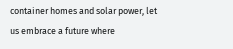container homes and solar power, let us embrace a future where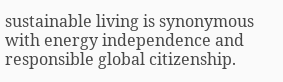sustainable living is synonymous with energy independence and responsible global citizenship.